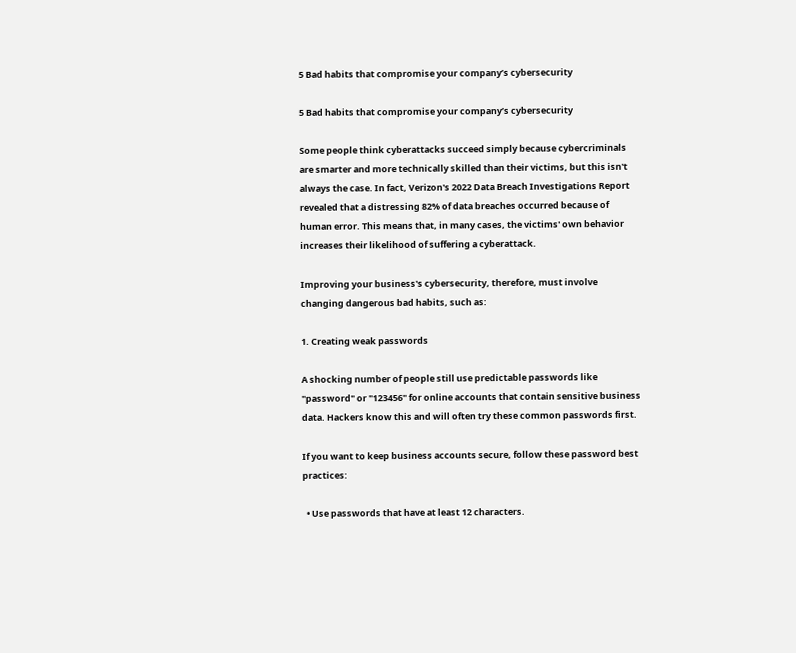5 Bad habits that compromise your company’s cybersecurity

5 Bad habits that compromise your company’s cybersecurity

Some people think cyberattacks succeed simply because cybercriminals are smarter and more technically skilled than their victims, but this isn't always the case. In fact, Verizon's 2022 Data Breach Investigations Report revealed that a distressing 82% of data breaches occurred because of human error. This means that, in many cases, the victims' own behavior increases their likelihood of suffering a cyberattack.

Improving your business's cybersecurity, therefore, must involve changing dangerous bad habits, such as:

1. Creating weak passwords

A shocking number of people still use predictable passwords like "password" or "123456" for online accounts that contain sensitive business data. Hackers know this and will often try these common passwords first.

If you want to keep business accounts secure, follow these password best practices:

  • Use passwords that have at least 12 characters.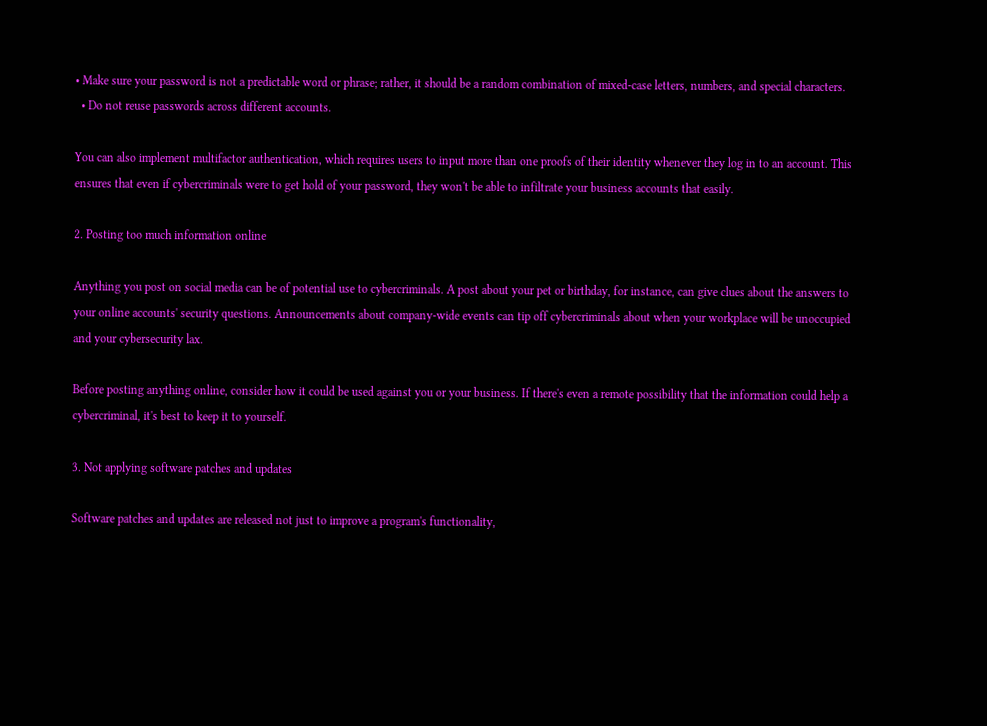• Make sure your password is not a predictable word or phrase; rather, it should be a random combination of mixed-case letters, numbers, and special characters.
  • Do not reuse passwords across different accounts.

You can also implement multifactor authentication, which requires users to input more than one proofs of their identity whenever they log in to an account. This ensures that even if cybercriminals were to get hold of your password, they won't be able to infiltrate your business accounts that easily.

2. Posting too much information online

Anything you post on social media can be of potential use to cybercriminals. A post about your pet or birthday, for instance, can give clues about the answers to your online accounts' security questions. Announcements about company-wide events can tip off cybercriminals about when your workplace will be unoccupied and your cybersecurity lax.

Before posting anything online, consider how it could be used against you or your business. If there's even a remote possibility that the information could help a cybercriminal, it's best to keep it to yourself.

3. Not applying software patches and updates

Software patches and updates are released not just to improve a program's functionality,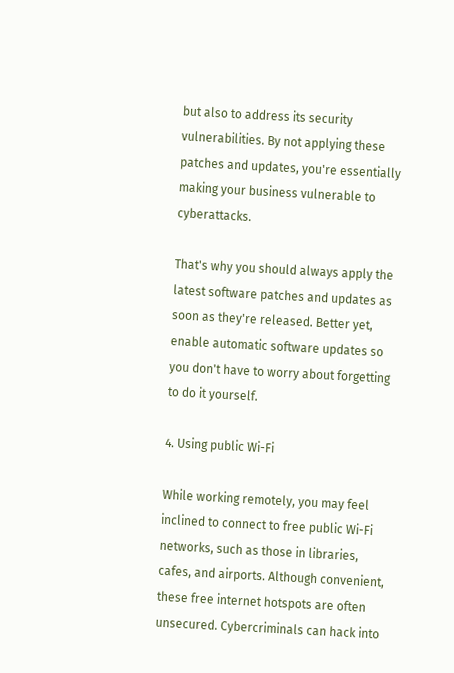but also to address its security vulnerabilities. By not applying these patches and updates, you're essentially making your business vulnerable to cyberattacks.

That's why you should always apply the latest software patches and updates as soon as they're released. Better yet, enable automatic software updates so you don't have to worry about forgetting to do it yourself.

4. Using public Wi-Fi

While working remotely, you may feel inclined to connect to free public Wi-Fi networks, such as those in libraries, cafes, and airports. Although convenient, these free internet hotspots are often unsecured. Cybercriminals can hack into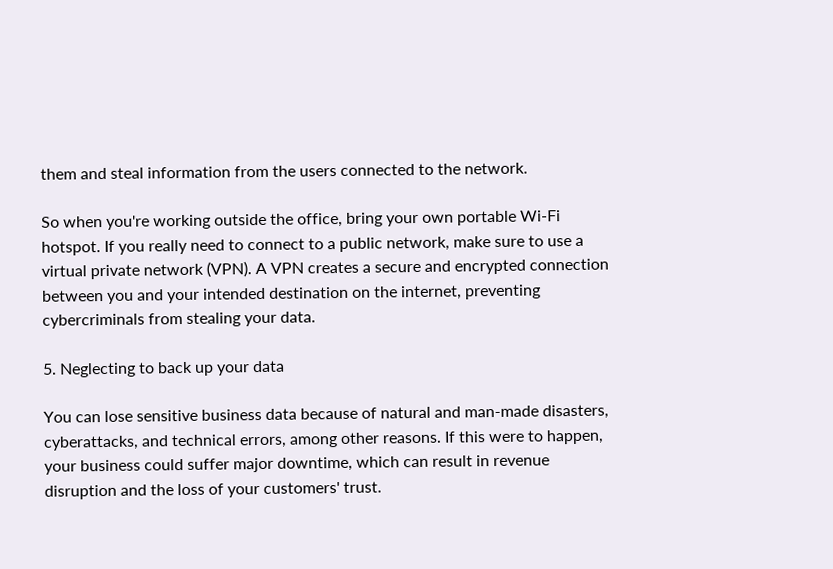them and steal information from the users connected to the network.

So when you're working outside the office, bring your own portable Wi-Fi hotspot. If you really need to connect to a public network, make sure to use a virtual private network (VPN). A VPN creates a secure and encrypted connection between you and your intended destination on the internet, preventing cybercriminals from stealing your data.

5. Neglecting to back up your data

You can lose sensitive business data because of natural and man-made disasters, cyberattacks, and technical errors, among other reasons. If this were to happen, your business could suffer major downtime, which can result in revenue disruption and the loss of your customers' trust.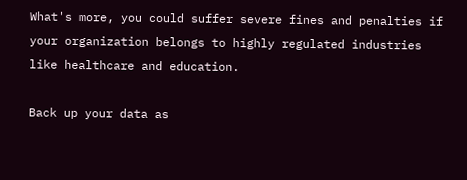What's more, you could suffer severe fines and penalties if your organization belongs to highly regulated industries like healthcare and education.

Back up your data as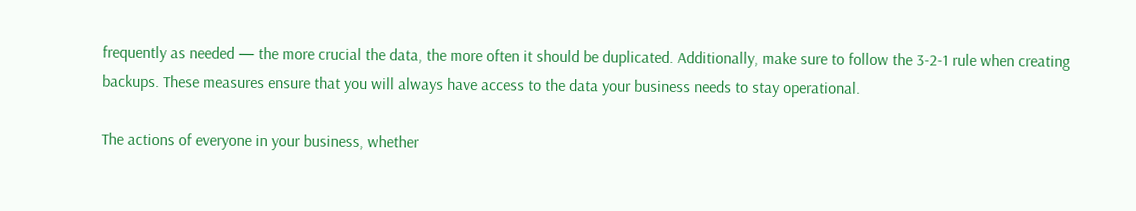frequently as needed — the more crucial the data, the more often it should be duplicated. Additionally, make sure to follow the 3-2-1 rule when creating backups. These measures ensure that you will always have access to the data your business needs to stay operational.

The actions of everyone in your business, whether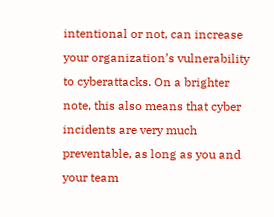intentional or not, can increase your organization’s vulnerability to cyberattacks. On a brighter note, this also means that cyber incidents are very much preventable, as long as you and your team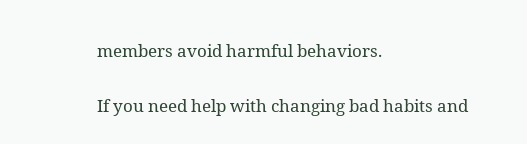members avoid harmful behaviors.

If you need help with changing bad habits and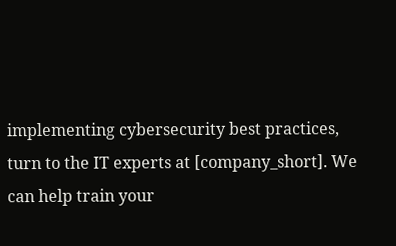implementing cybersecurity best practices, turn to the IT experts at [company_short]. We can help train your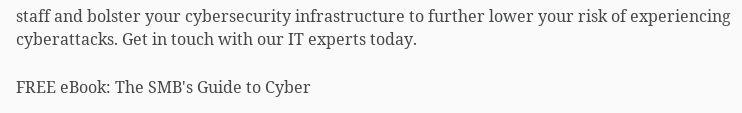staff and bolster your cybersecurity infrastructure to further lower your risk of experiencing cyberattacks. Get in touch with our IT experts today.

FREE eBook: The SMB's Guide to Cyber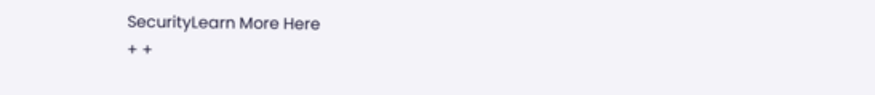SecurityLearn More Here
+ +